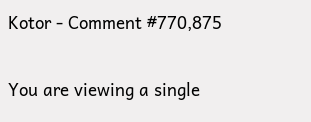Kotor - Comment #770,875

You are viewing a single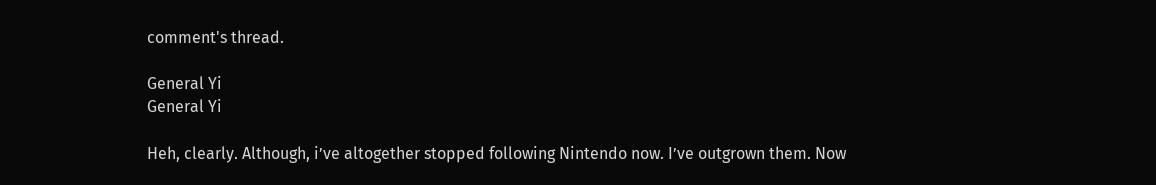comment's thread.

General Yi
General Yi

Heh, clearly. Although, i’ve altogether stopped following Nintendo now. I’ve outgrown them. Now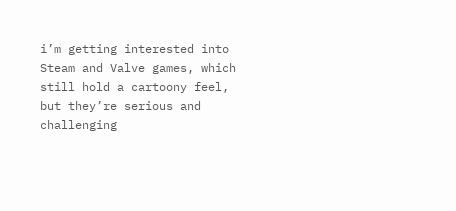i’m getting interested into Steam and Valve games, which still hold a cartoony feel, but they’re serious and challenging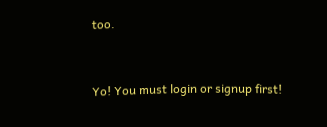too.


Yo! You must login or signup first!